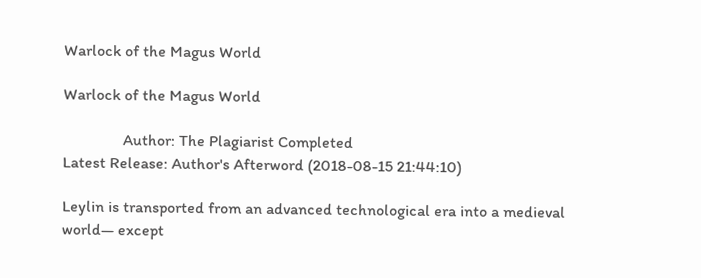Warlock of the Magus World

Warlock of the Magus World

               Author: The Plagiarist Completed
Latest Release: Author's Afterword (2018-08-15 21:44:10)

Leylin is transported from an advanced technological era into a medieval world— except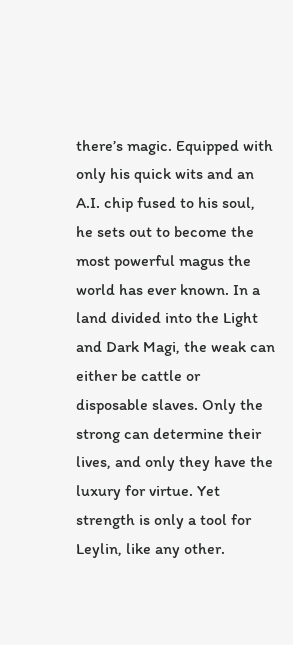there’s magic. Equipped with only his quick wits and an A.I. chip fused to his soul, he sets out to become the most powerful magus the world has ever known. In a land divided into the Light and Dark Magi, the weak can either be cattle or disposable slaves. Only the strong can determine their lives, and only they have the luxury for virtue. Yet strength is only a tool for Leylin, like any other.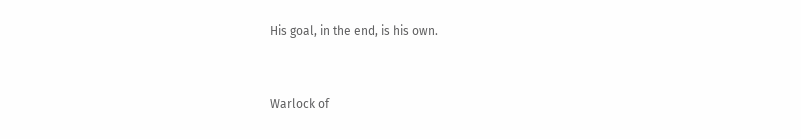His goal, in the end, is his own.


Warlock of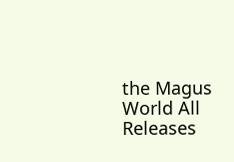the Magus World All Releases